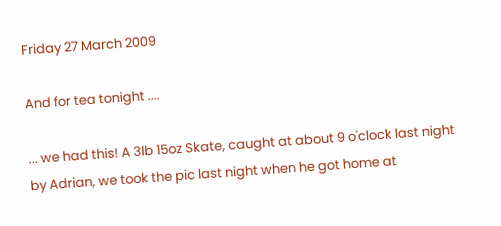Friday 27 March 2009

And for tea tonight ....

... we had this! A 3lb 15oz Skate, caught at about 9 o'clock last night by Adrian, we took the pic last night when he got home at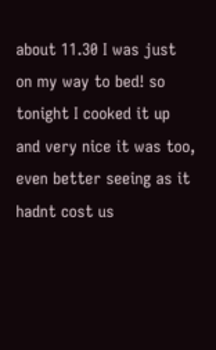about 11.30 I was just on my way to bed! so tonight I cooked it up and very nice it was too, even better seeing as it hadnt cost us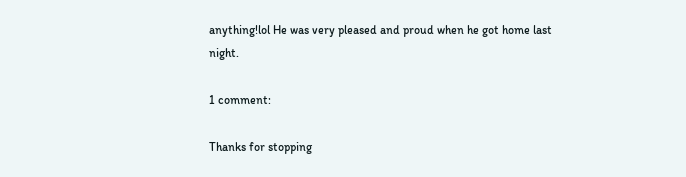anything!lol He was very pleased and proud when he got home last night.

1 comment:

Thanks for stopping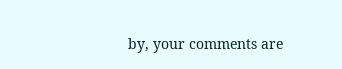by, your comments are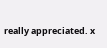really appreciated. x